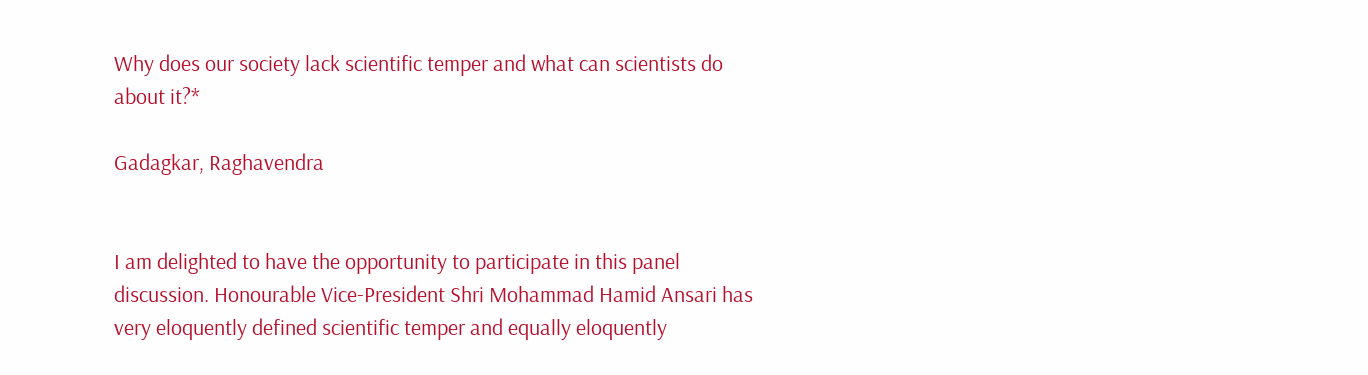Why does our society lack scientific temper and what can scientists do about it?*

Gadagkar, Raghavendra


I am delighted to have the opportunity to participate in this panel discussion. Honourable Vice-President Shri Mohammad Hamid Ansari has very eloquently defined scientific temper and equally eloquently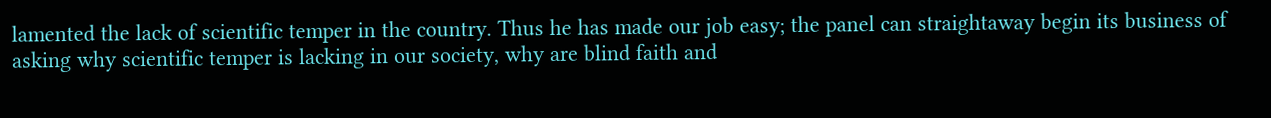lamented the lack of scientific temper in the country. Thus he has made our job easy; the panel can straightaway begin its business of asking why scientific temper is lacking in our society, why are blind faith and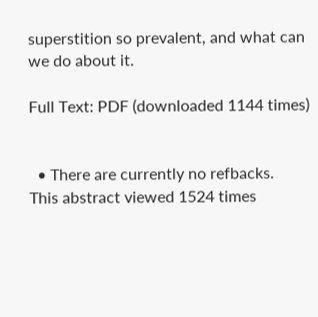superstition so prevalent, and what can we do about it.

Full Text: PDF (downloaded 1144 times)


  • There are currently no refbacks.
This abstract viewed 1524 times